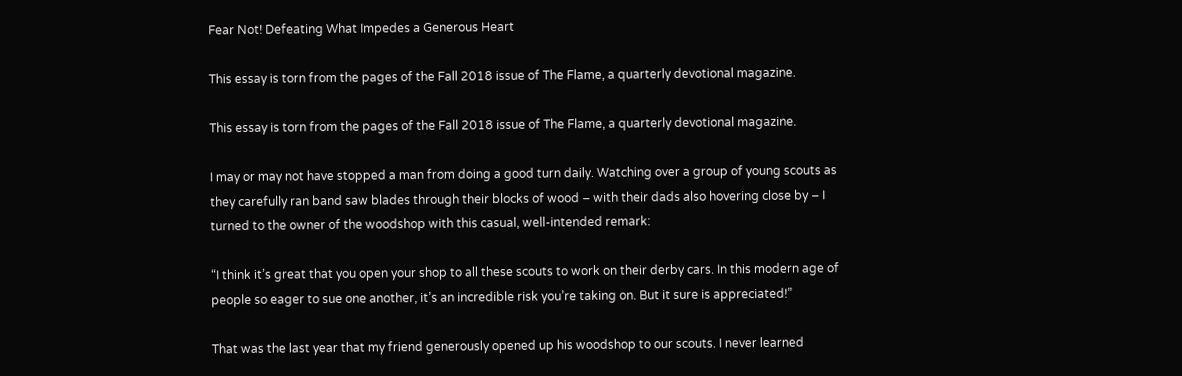Fear Not! Defeating What Impedes a Generous Heart

This essay is torn from the pages of the Fall 2018 issue of The Flame, a quarterly devotional magazine.

This essay is torn from the pages of the Fall 2018 issue of The Flame, a quarterly devotional magazine.

I may or may not have stopped a man from doing a good turn daily. Watching over a group of young scouts as they carefully ran band saw blades through their blocks of wood – with their dads also hovering close by – I turned to the owner of the woodshop with this casual, well-intended remark:

“I think it’s great that you open your shop to all these scouts to work on their derby cars. In this modern age of people so eager to sue one another, it’s an incredible risk you’re taking on. But it sure is appreciated!”

That was the last year that my friend generously opened up his woodshop to our scouts. I never learned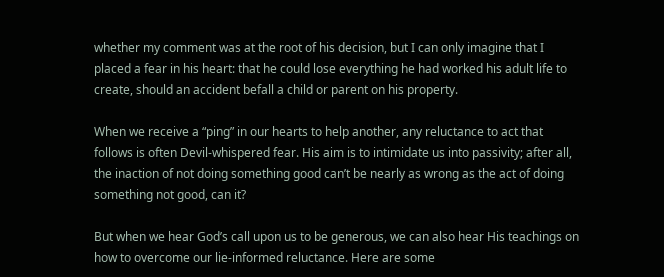whether my comment was at the root of his decision, but I can only imagine that I placed a fear in his heart: that he could lose everything he had worked his adult life to create, should an accident befall a child or parent on his property.

When we receive a “ping” in our hearts to help another, any reluctance to act that follows is often Devil-whispered fear. His aim is to intimidate us into passivity; after all, the inaction of not doing something good can’t be nearly as wrong as the act of doing something not good, can it?

But when we hear God’s call upon us to be generous, we can also hear His teachings on how to overcome our lie-informed reluctance. Here are some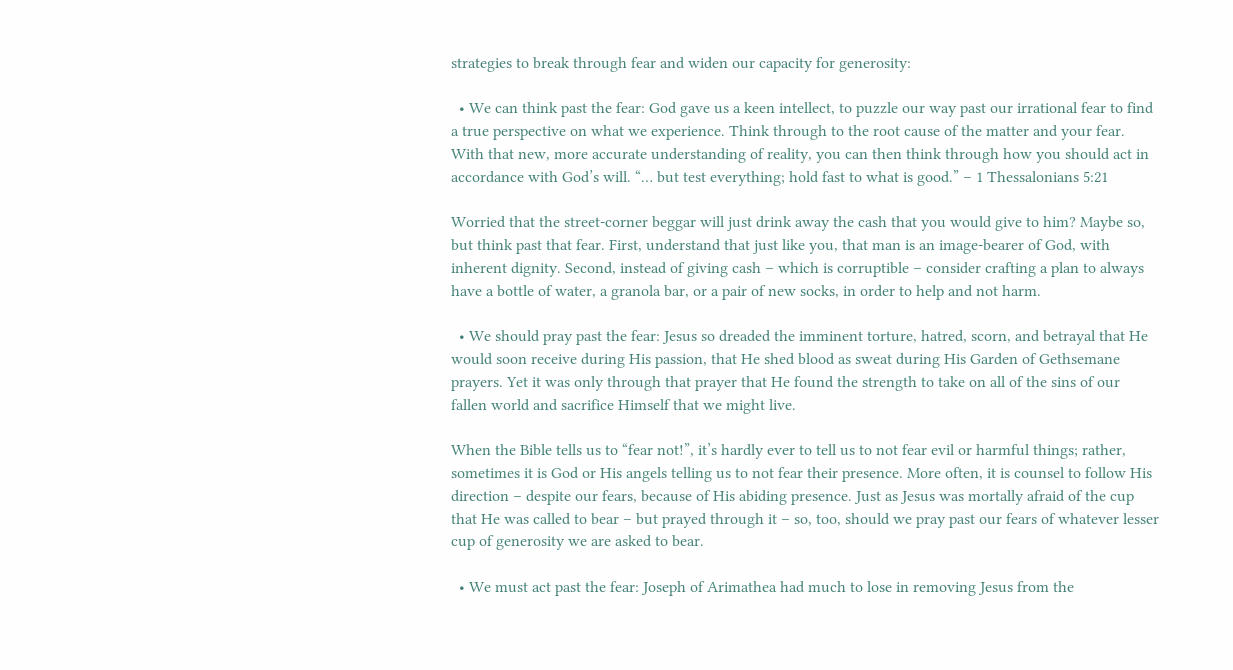strategies to break through fear and widen our capacity for generosity:

  • We can think past the fear: God gave us a keen intellect, to puzzle our way past our irrational fear to find a true perspective on what we experience. Think through to the root cause of the matter and your fear. With that new, more accurate understanding of reality, you can then think through how you should act in accordance with God’s will. “… but test everything; hold fast to what is good.” – 1 Thessalonians 5:21

Worried that the street-corner beggar will just drink away the cash that you would give to him? Maybe so, but think past that fear. First, understand that just like you, that man is an image-bearer of God, with inherent dignity. Second, instead of giving cash – which is corruptible – consider crafting a plan to always have a bottle of water, a granola bar, or a pair of new socks, in order to help and not harm.

  • We should pray past the fear: Jesus so dreaded the imminent torture, hatred, scorn, and betrayal that He would soon receive during His passion, that He shed blood as sweat during His Garden of Gethsemane prayers. Yet it was only through that prayer that He found the strength to take on all of the sins of our fallen world and sacrifice Himself that we might live.

When the Bible tells us to “fear not!”, it’s hardly ever to tell us to not fear evil or harmful things; rather, sometimes it is God or His angels telling us to not fear their presence. More often, it is counsel to follow His direction – despite our fears, because of His abiding presence. Just as Jesus was mortally afraid of the cup that He was called to bear – but prayed through it – so, too, should we pray past our fears of whatever lesser cup of generosity we are asked to bear.

  • We must act past the fear: Joseph of Arimathea had much to lose in removing Jesus from the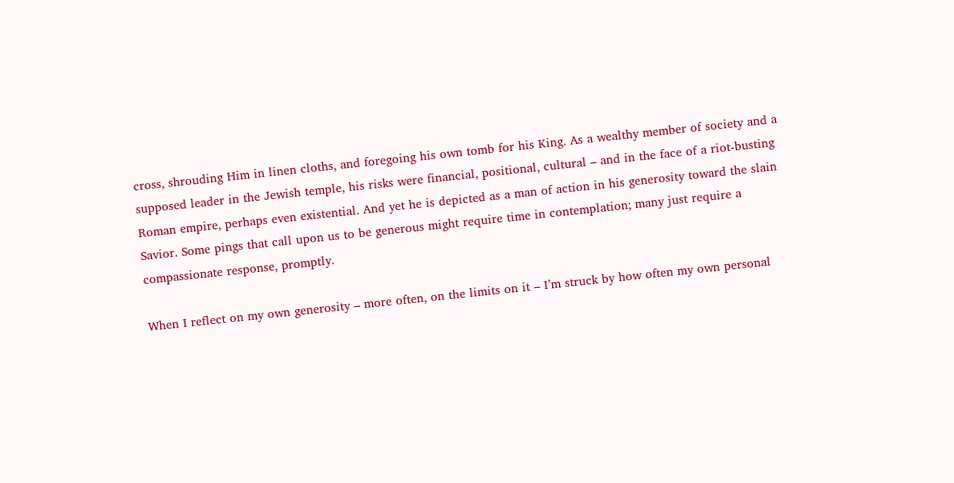cross, shrouding Him in linen cloths, and foregoing his own tomb for his King. As a wealthy member of society and a supposed leader in the Jewish temple, his risks were financial, positional, cultural – and in the face of a riot-busting Roman empire, perhaps even existential. And yet he is depicted as a man of action in his generosity toward the slain Savior. Some pings that call upon us to be generous might require time in contemplation; many just require a compassionate response, promptly.

When I reflect on my own generosity – more often, on the limits on it – I’m struck by how often my own personal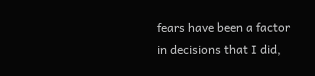fears have been a factor in decisions that I did,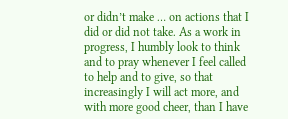or didn’t make … on actions that I did or did not take. As a work in progress, I humbly look to think and to pray whenever I feel called to help and to give, so that increasingly I will act more, and with more good cheer, than I have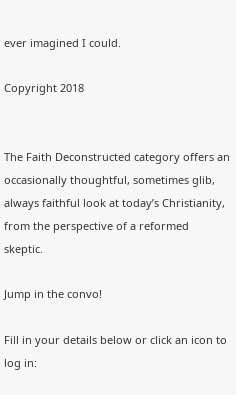ever imagined I could.

Copyright 2018


The Faith Deconstructed category offers an occasionally thoughtful, sometimes glib, always faithful look at today’s Christianity, from the perspective of a reformed skeptic.

Jump in the convo!

Fill in your details below or click an icon to log in: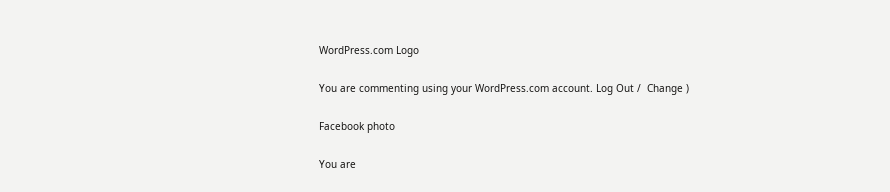WordPress.com Logo

You are commenting using your WordPress.com account. Log Out /  Change )

Facebook photo

You are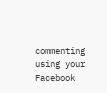commenting using your Facebook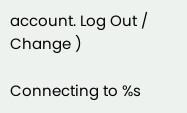account. Log Out /  Change )

Connecting to %s